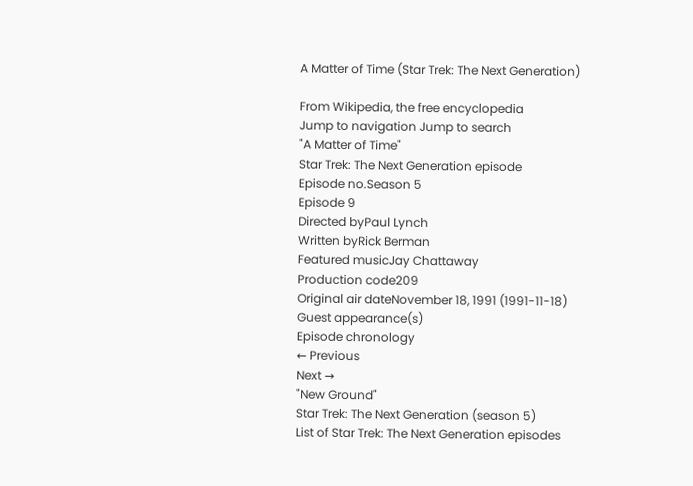A Matter of Time (Star Trek: The Next Generation)

From Wikipedia, the free encyclopedia
Jump to navigation Jump to search
"A Matter of Time"
Star Trek: The Next Generation episode
Episode no.Season 5
Episode 9
Directed byPaul Lynch
Written byRick Berman
Featured musicJay Chattaway
Production code209
Original air dateNovember 18, 1991 (1991-11-18)
Guest appearance(s)
Episode chronology
← Previous
Next →
"New Ground"
Star Trek: The Next Generation (season 5)
List of Star Trek: The Next Generation episodes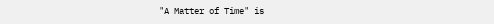"A Matter of Time" is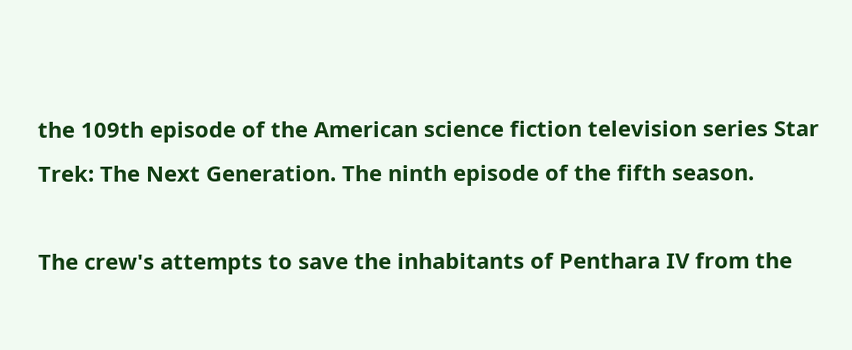the 109th episode of the American science fiction television series Star Trek: The Next Generation. The ninth episode of the fifth season.

The crew's attempts to save the inhabitants of Penthara IV from the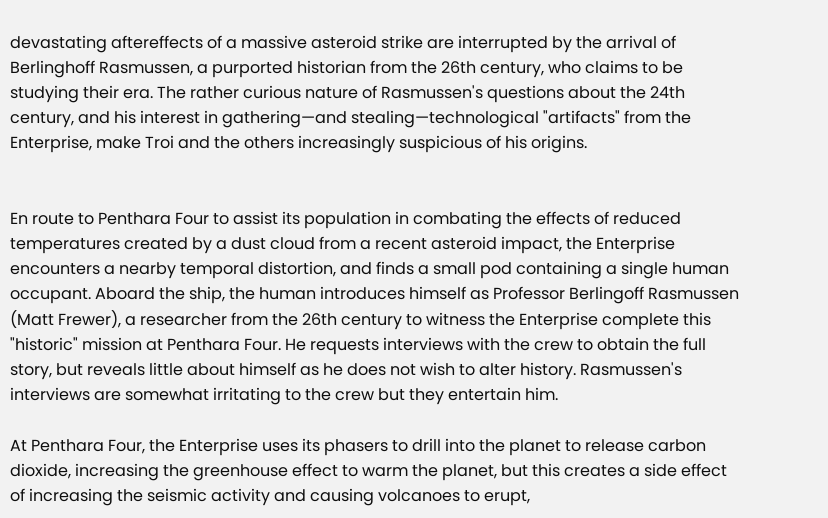devastating aftereffects of a massive asteroid strike are interrupted by the arrival of Berlinghoff Rasmussen, a purported historian from the 26th century, who claims to be studying their era. The rather curious nature of Rasmussen's questions about the 24th century, and his interest in gathering—and stealing—technological "artifacts" from the Enterprise, make Troi and the others increasingly suspicious of his origins.


En route to Penthara Four to assist its population in combating the effects of reduced temperatures created by a dust cloud from a recent asteroid impact, the Enterprise encounters a nearby temporal distortion, and finds a small pod containing a single human occupant. Aboard the ship, the human introduces himself as Professor Berlingoff Rasmussen (Matt Frewer), a researcher from the 26th century to witness the Enterprise complete this "historic" mission at Penthara Four. He requests interviews with the crew to obtain the full story, but reveals little about himself as he does not wish to alter history. Rasmussen's interviews are somewhat irritating to the crew but they entertain him.

At Penthara Four, the Enterprise uses its phasers to drill into the planet to release carbon dioxide, increasing the greenhouse effect to warm the planet, but this creates a side effect of increasing the seismic activity and causing volcanoes to erupt,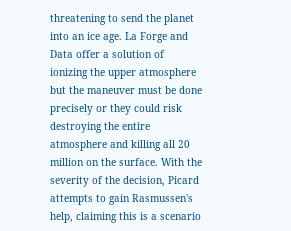threatening to send the planet into an ice age. La Forge and Data offer a solution of ionizing the upper atmosphere but the maneuver must be done precisely or they could risk destroying the entire atmosphere and killing all 20 million on the surface. With the severity of the decision, Picard attempts to gain Rasmussen's help, claiming this is a scenario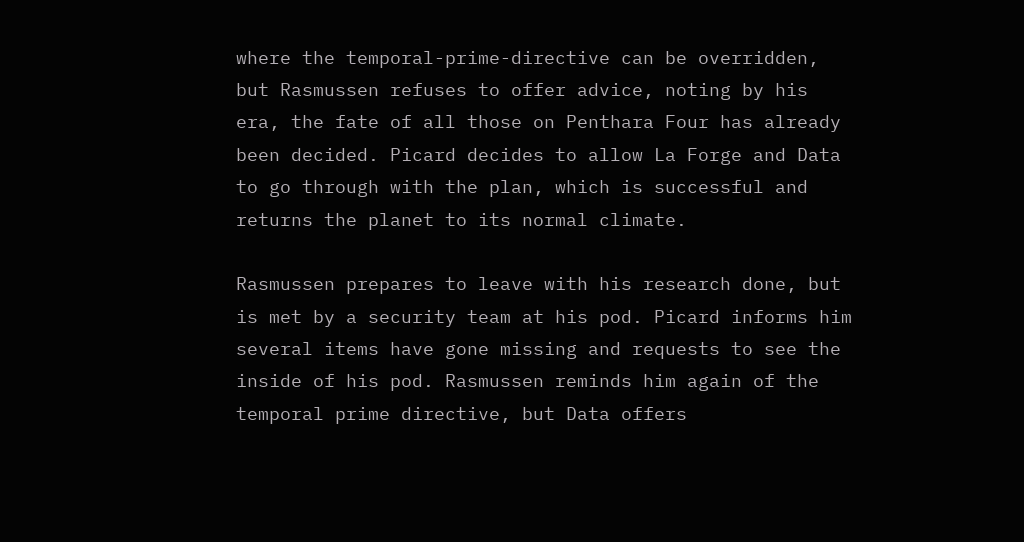where the temporal-prime-directive can be overridden, but Rasmussen refuses to offer advice, noting by his era, the fate of all those on Penthara Four has already been decided. Picard decides to allow La Forge and Data to go through with the plan, which is successful and returns the planet to its normal climate.

Rasmussen prepares to leave with his research done, but is met by a security team at his pod. Picard informs him several items have gone missing and requests to see the inside of his pod. Rasmussen reminds him again of the temporal prime directive, but Data offers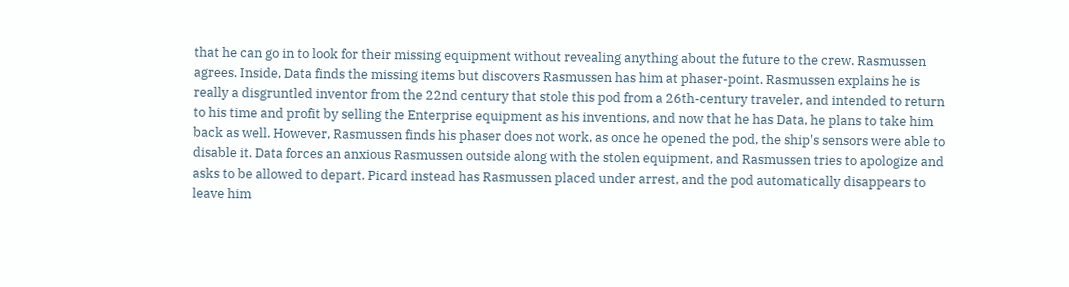that he can go in to look for their missing equipment without revealing anything about the future to the crew. Rasmussen agrees. Inside, Data finds the missing items but discovers Rasmussen has him at phaser-point. Rasmussen explains he is really a disgruntled inventor from the 22nd century that stole this pod from a 26th-century traveler, and intended to return to his time and profit by selling the Enterprise equipment as his inventions, and now that he has Data, he plans to take him back as well. However, Rasmussen finds his phaser does not work, as once he opened the pod, the ship's sensors were able to disable it. Data forces an anxious Rasmussen outside along with the stolen equipment, and Rasmussen tries to apologize and asks to be allowed to depart. Picard instead has Rasmussen placed under arrest, and the pod automatically disappears to leave him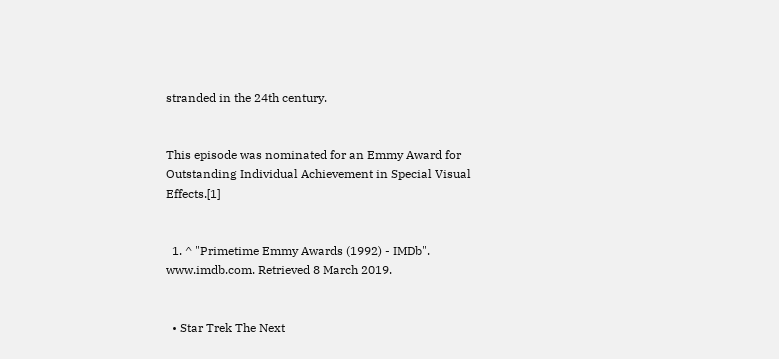stranded in the 24th century.


This episode was nominated for an Emmy Award for Outstanding Individual Achievement in Special Visual Effects.[1]


  1. ^ "Primetime Emmy Awards (1992) - IMDb". www.imdb.com. Retrieved 8 March 2019.


  • Star Trek The Next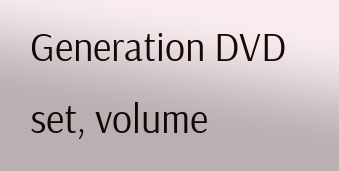Generation DVD set, volume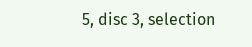5, disc 3, selection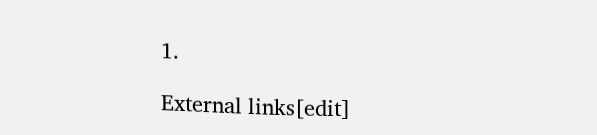1.

External links[edit]